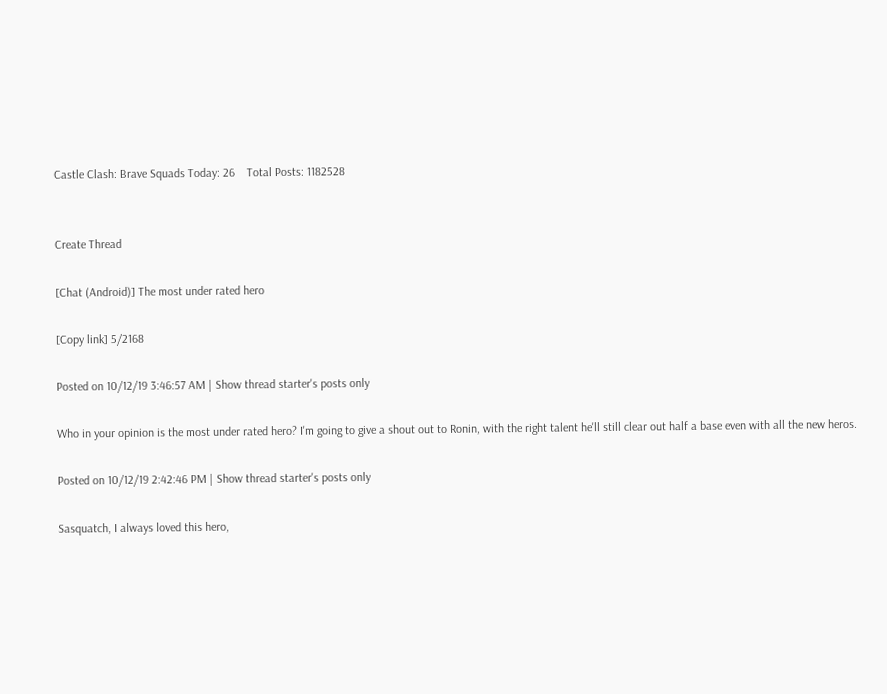Castle Clash: Brave Squads Today: 26    Total Posts: 1182528


Create Thread

[Chat (Android)] The most under rated hero

[Copy link] 5/2168

Posted on 10/12/19 3:46:57 AM | Show thread starter's posts only

Who in your opinion is the most under rated hero? I'm going to give a shout out to Ronin, with the right talent he'll still clear out half a base even with all the new heros.

Posted on 10/12/19 2:42:46 PM | Show thread starter's posts only

Sasquatch, I always loved this hero,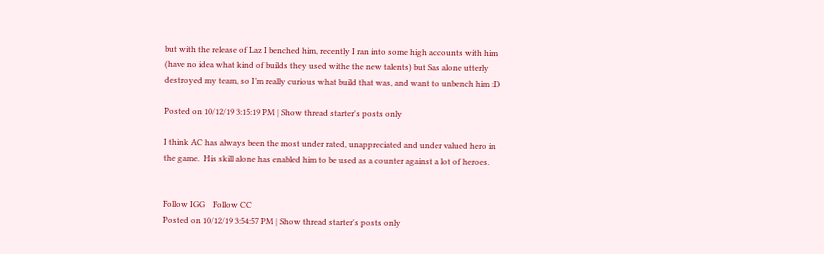but with the release of Laz I benched him, recently I ran into some high accounts with him (have no idea what kind of builds they used withe the new talents) but Sas alone utterly destroyed my team, so I’m really curious what build that was, and want to unbench him :D

Posted on 10/12/19 3:15:19 PM | Show thread starter's posts only

I think AC has always been the most under rated, unappreciated and under valued hero in the game.  His skill alone has enabled him to be used as a counter against a lot of heroes.


Follow IGG    Follow CC
Posted on 10/12/19 3:54:57 PM | Show thread starter's posts only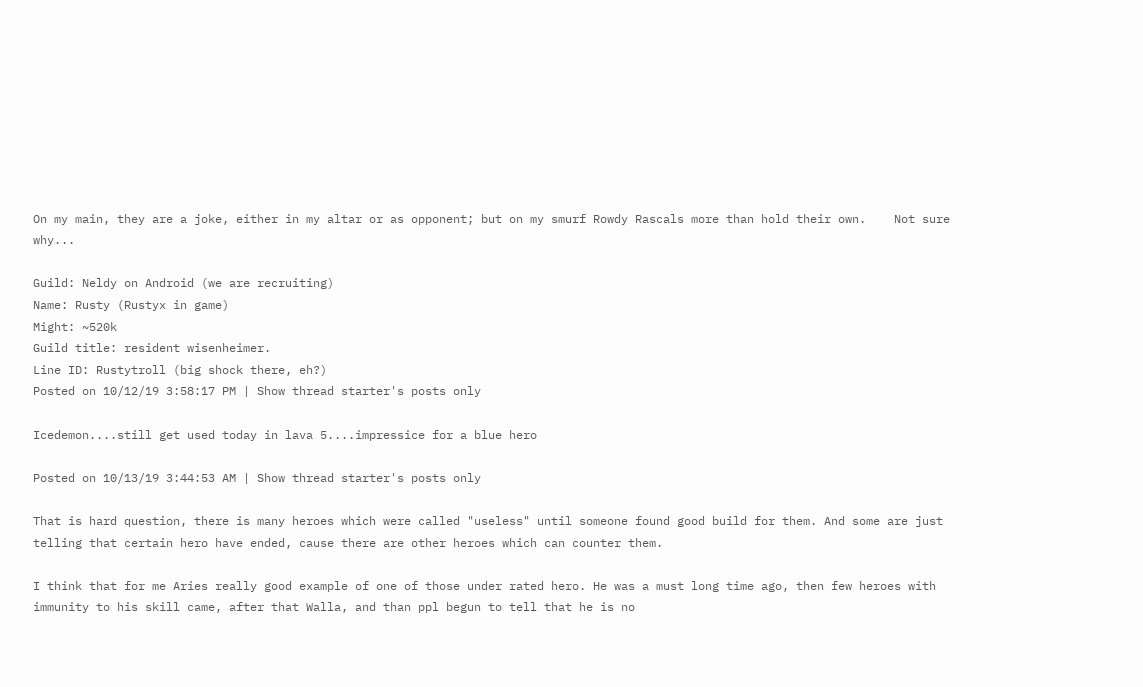On my main, they are a joke, either in my altar or as opponent; but on my smurf Rowdy Rascals more than hold their own.    Not sure why...

Guild: Neldy on Android (we are recruiting)
Name: Rusty (Rustyx in game)
Might: ~520k
Guild title: resident wisenheimer.
Line ID: Rustytroll (big shock there, eh?)
Posted on 10/12/19 3:58:17 PM | Show thread starter's posts only

Icedemon....still get used today in lava 5....impressice for a blue hero

Posted on 10/13/19 3:44:53 AM | Show thread starter's posts only

That is hard question, there is many heroes which were called "useless" until someone found good build for them. And some are just telling that certain hero have ended, cause there are other heroes which can counter them.

I think that for me Aries really good example of one of those under rated hero. He was a must long time ago, then few heroes with immunity to his skill came, after that Walla, and than ppl begun to tell that he is no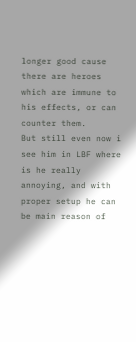longer good cause there are heroes which are immune to his effects, or can counter them.
But still even now i see him in LBF where is he really annoying, and with proper setup he can be main reason of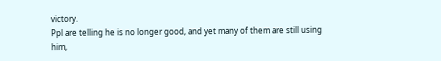victory.
Ppl are telling he is no longer good, and yet many of them are still using him,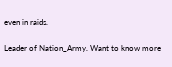even in raids.

Leader of Nation_Army. Want to know more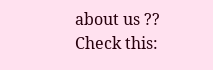about us ?? Check this: